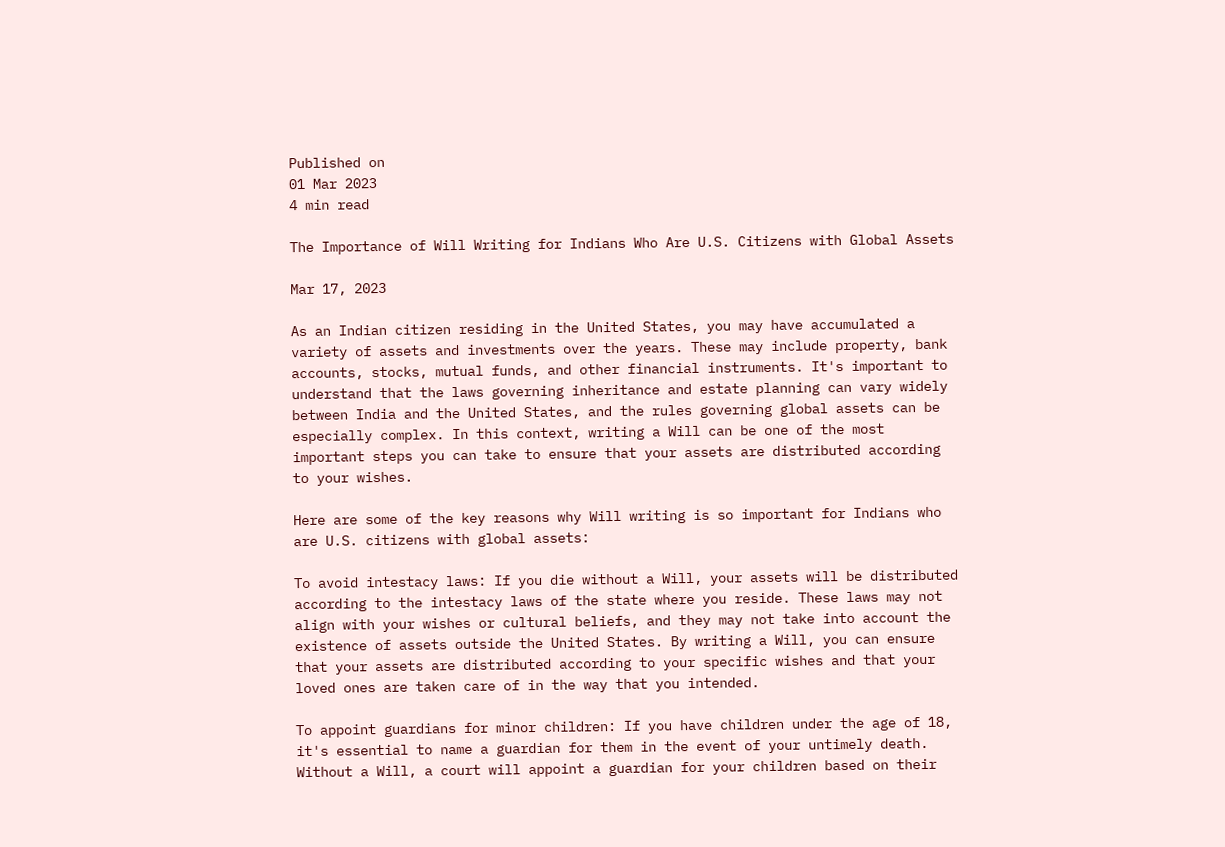Published on
01 Mar 2023
4 min read

The Importance of Will Writing for Indians Who Are U.S. Citizens with Global Assets

Mar 17, 2023

As an Indian citizen residing in the United States, you may have accumulated a variety of assets and investments over the years. These may include property, bank accounts, stocks, mutual funds, and other financial instruments. It's important to understand that the laws governing inheritance and estate planning can vary widely between India and the United States, and the rules governing global assets can be especially complex. In this context, writing a Will can be one of the most important steps you can take to ensure that your assets are distributed according to your wishes.

Here are some of the key reasons why Will writing is so important for Indians who are U.S. citizens with global assets:

To avoid intestacy laws: If you die without a Will, your assets will be distributed according to the intestacy laws of the state where you reside. These laws may not align with your wishes or cultural beliefs, and they may not take into account the existence of assets outside the United States. By writing a Will, you can ensure that your assets are distributed according to your specific wishes and that your loved ones are taken care of in the way that you intended.

To appoint guardians for minor children: If you have children under the age of 18, it's essential to name a guardian for them in the event of your untimely death. Without a Will, a court will appoint a guardian for your children based on their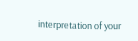interpretation of your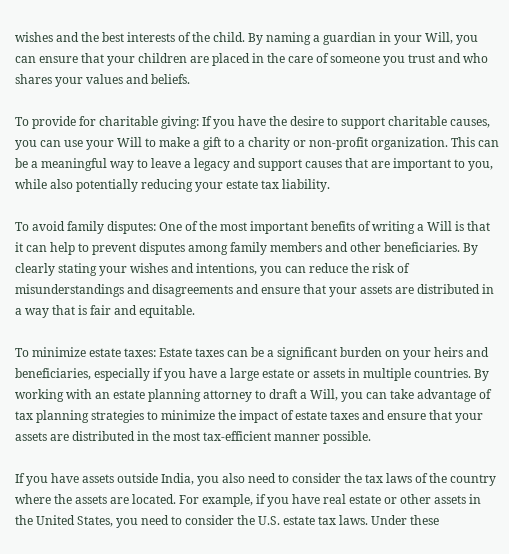wishes and the best interests of the child. By naming a guardian in your Will, you can ensure that your children are placed in the care of someone you trust and who shares your values and beliefs.

To provide for charitable giving: If you have the desire to support charitable causes, you can use your Will to make a gift to a charity or non-profit organization. This can be a meaningful way to leave a legacy and support causes that are important to you, while also potentially reducing your estate tax liability.

To avoid family disputes: One of the most important benefits of writing a Will is that it can help to prevent disputes among family members and other beneficiaries. By clearly stating your wishes and intentions, you can reduce the risk of misunderstandings and disagreements and ensure that your assets are distributed in a way that is fair and equitable.

To minimize estate taxes: Estate taxes can be a significant burden on your heirs and beneficiaries, especially if you have a large estate or assets in multiple countries. By working with an estate planning attorney to draft a Will, you can take advantage of tax planning strategies to minimize the impact of estate taxes and ensure that your assets are distributed in the most tax-efficient manner possible.

If you have assets outside India, you also need to consider the tax laws of the country where the assets are located. For example, if you have real estate or other assets in the United States, you need to consider the U.S. estate tax laws. Under these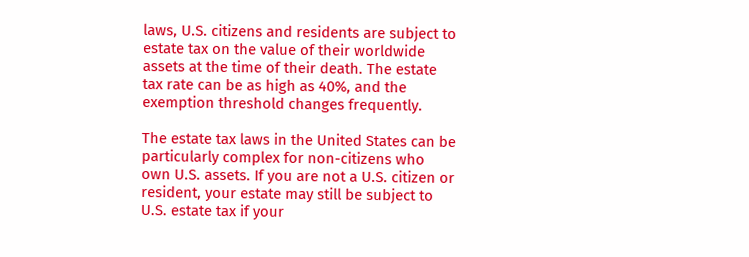laws, U.S. citizens and residents are subject to estate tax on the value of their worldwide assets at the time of their death. The estate tax rate can be as high as 40%, and the exemption threshold changes frequently.

The estate tax laws in the United States can be particularly complex for non-citizens who own U.S. assets. If you are not a U.S. citizen or resident, your estate may still be subject to U.S. estate tax if your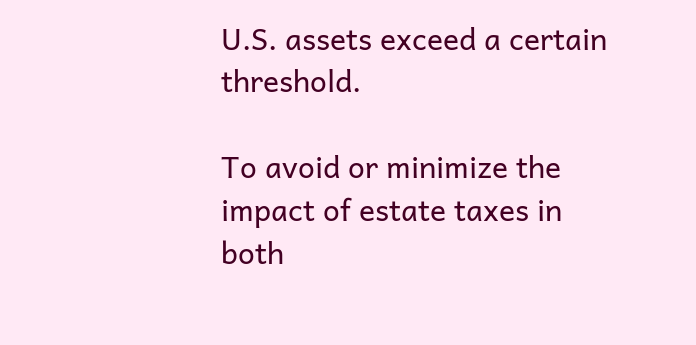U.S. assets exceed a certain threshold.

To avoid or minimize the impact of estate taxes in both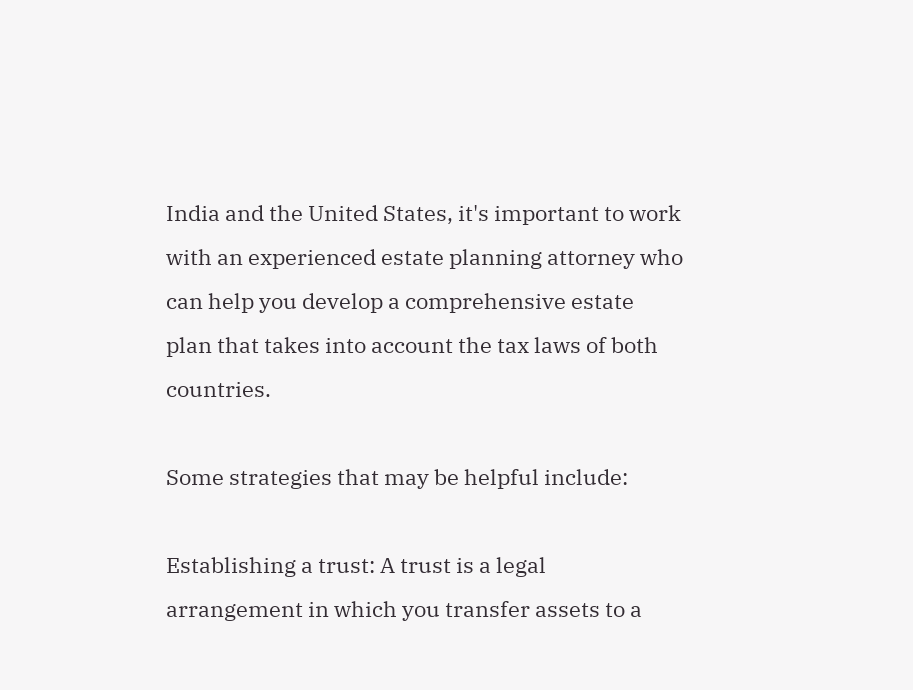India and the United States, it's important to work with an experienced estate planning attorney who can help you develop a comprehensive estate plan that takes into account the tax laws of both countries.

Some strategies that may be helpful include:

Establishing a trust: A trust is a legal arrangement in which you transfer assets to a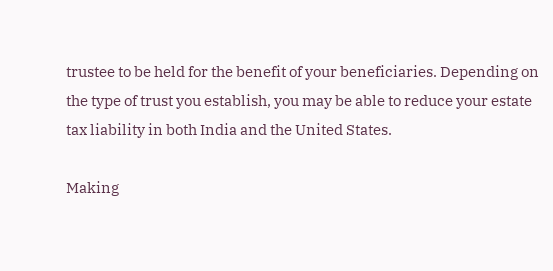trustee to be held for the benefit of your beneficiaries. Depending on the type of trust you establish, you may be able to reduce your estate tax liability in both India and the United States.

Making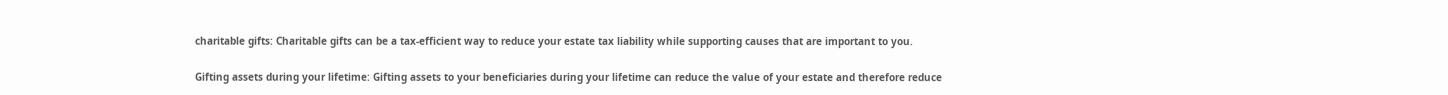charitable gifts: Charitable gifts can be a tax-efficient way to reduce your estate tax liability while supporting causes that are important to you.

Gifting assets during your lifetime: Gifting assets to your beneficiaries during your lifetime can reduce the value of your estate and therefore reduce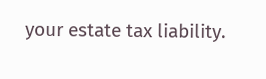your estate tax liability.